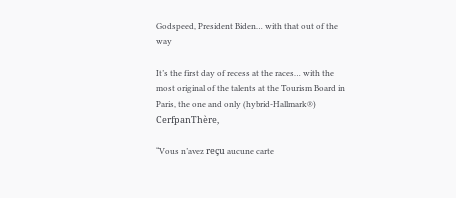Godspeed, President Biden… with that out of the way

It’s the first day of recess at the races… with the most original of the talents at the Tourism Board in Paris, the one and only (hybrid-Hallmark®) CerfpanThère,

“Vous n’avez reçu aucune carte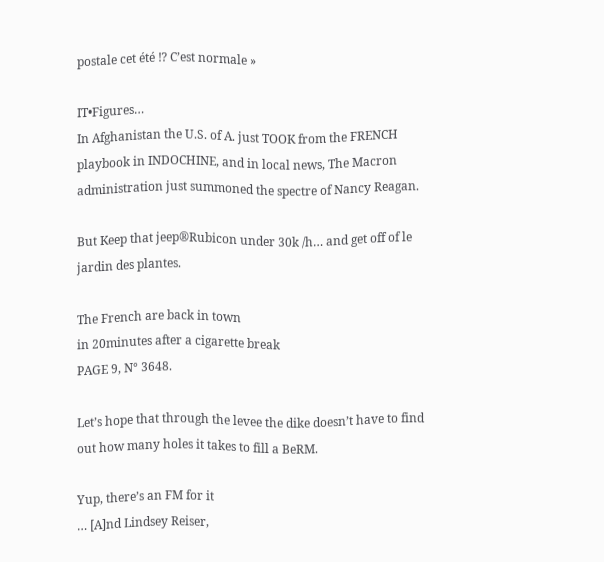postale cet été ⁉ C’est normale »

IT•Figures…
In Afghanistan the U.S. of A. just TOOK from the FRENCH playbook in INDOCHINE, and in local news, The Macron administration just summoned the spectre of Nancy Reagan.

But Keep that jeep®Rubicon under 30k /h… and get off of le jardin des plantes.

The French are back in town
in 20minutes after a cigarette break
PAGE 9, N° 3648.

Let’s hope that through the levee the dike doesn’t have to find out how many holes it takes to fill a BeRM.

Yup, there’s an FM for it
… [A]nd Lindsey Reiser,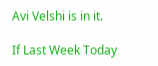Avi Velshi is in it.

If Last Week Today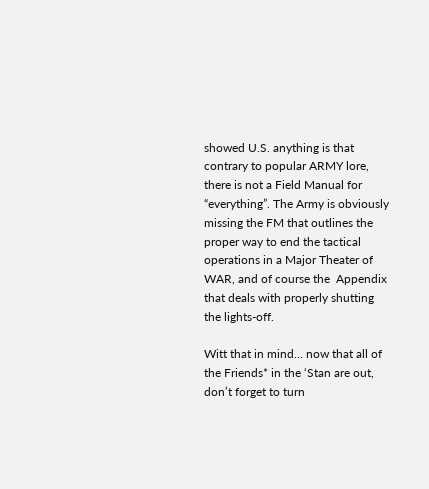showed U.S. anything is that contrary to popular ARMY lore, there is not a Field Manual for “everything”. The Army is obviously missing the FM that outlines the proper way to end the tactical operations in a Major Theater of WAR, and of course the  Appendix that deals with properly shutting the lights-off.

Witt that in mind… now that all of the Friends* in the ‘Stan are out, don’t forget to turn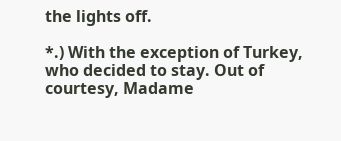the lights off.

*.) With the exception of Turkey, who decided to stay. Out of courtesy, Madame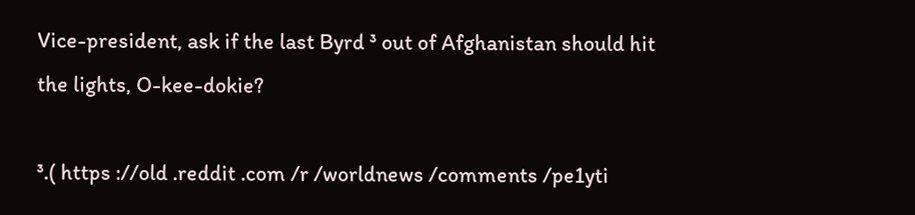Vice-president, ask if the last Byrd ³ out of Afghanistan should hit the lights, O-kee-dokie?

³.( https ://old .reddit .com /r /worldnews /comments /pe1yti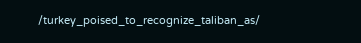/turkey_poised_to_recognize_taliban_as/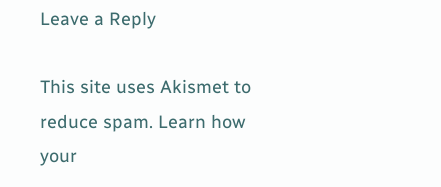Leave a Reply

This site uses Akismet to reduce spam. Learn how your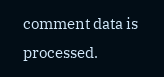comment data is processed.